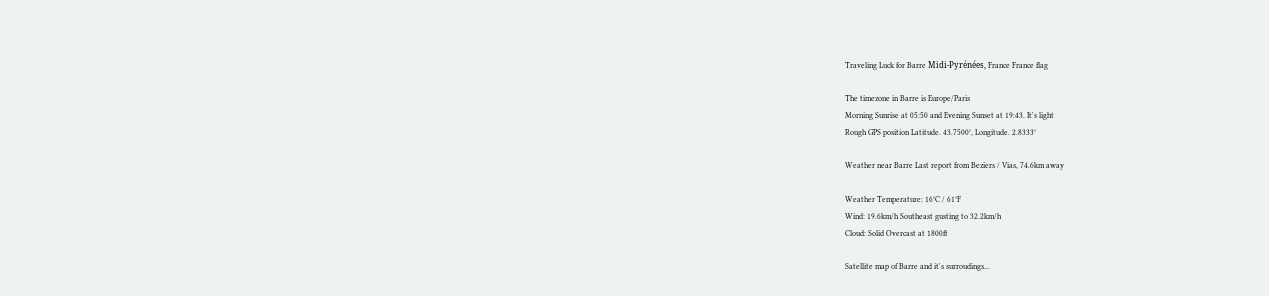Traveling Luck for Barre Midi-Pyrénées, France France flag

The timezone in Barre is Europe/Paris
Morning Sunrise at 05:50 and Evening Sunset at 19:43. It's light
Rough GPS position Latitude. 43.7500°, Longitude. 2.8333°

Weather near Barre Last report from Beziers / Vias, 74.6km away

Weather Temperature: 16°C / 61°F
Wind: 19.6km/h Southeast gusting to 32.2km/h
Cloud: Solid Overcast at 1800ft

Satellite map of Barre and it's surroudings...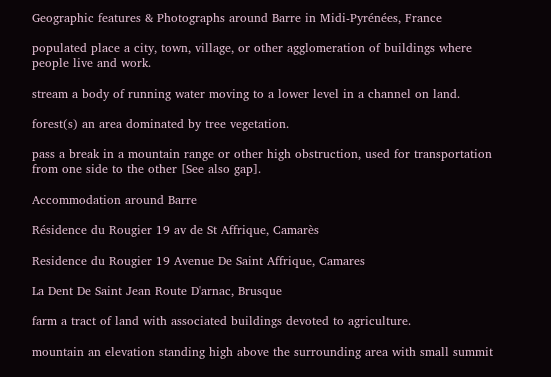Geographic features & Photographs around Barre in Midi-Pyrénées, France

populated place a city, town, village, or other agglomeration of buildings where people live and work.

stream a body of running water moving to a lower level in a channel on land.

forest(s) an area dominated by tree vegetation.

pass a break in a mountain range or other high obstruction, used for transportation from one side to the other [See also gap].

Accommodation around Barre

Résidence du Rougier 19 av de St Affrique, Camarès

Residence du Rougier 19 Avenue De Saint Affrique, Camares

La Dent De Saint Jean Route D'arnac, Brusque

farm a tract of land with associated buildings devoted to agriculture.

mountain an elevation standing high above the surrounding area with small summit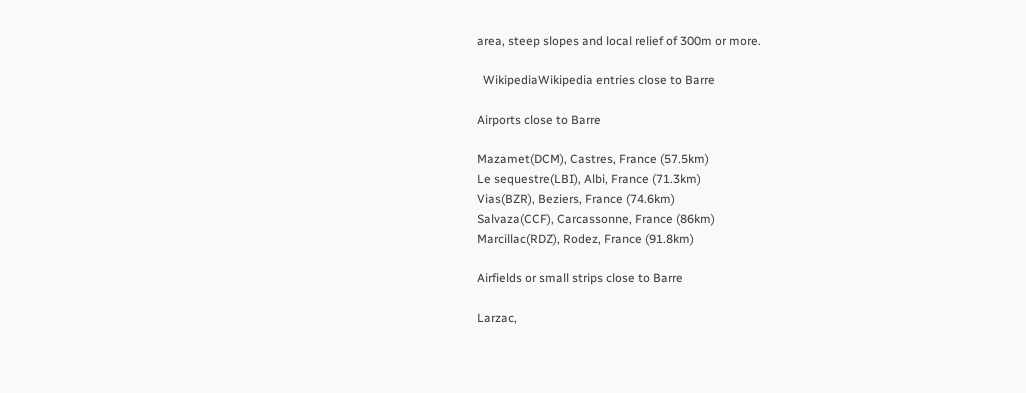area, steep slopes and local relief of 300m or more.

  WikipediaWikipedia entries close to Barre

Airports close to Barre

Mazamet(DCM), Castres, France (57.5km)
Le sequestre(LBI), Albi, France (71.3km)
Vias(BZR), Beziers, France (74.6km)
Salvaza(CCF), Carcassonne, France (86km)
Marcillac(RDZ), Rodez, France (91.8km)

Airfields or small strips close to Barre

Larzac,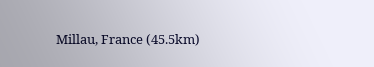Millau, France (45.5km)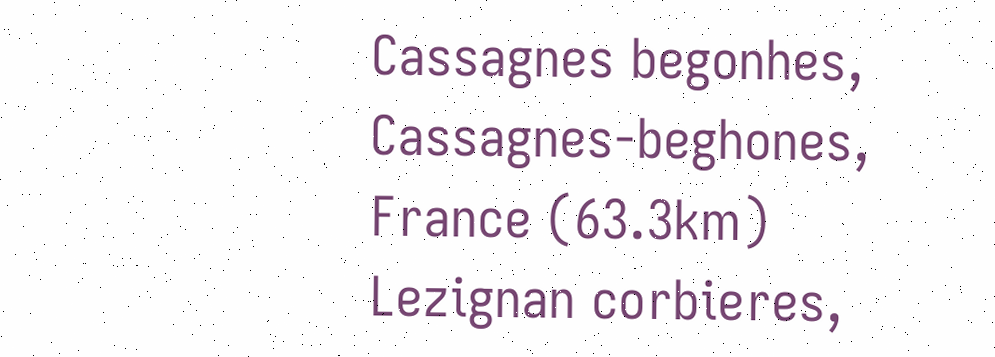Cassagnes begonhes, Cassagnes-beghones, France (63.3km)
Lezignan corbieres,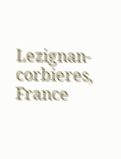Lezignan-corbieres, France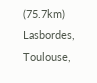(75.7km)
Lasbordes, Toulouse,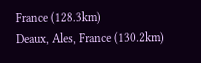France (128.3km)
Deaux, Ales, France (130.2km)